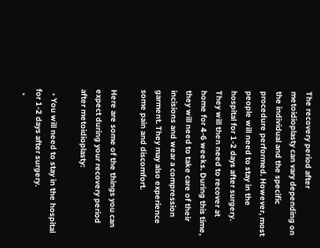The recovery period after metoidioplasty can vary depending on the individual and the specific procedure performed. However, most people will need to stay in the hospital for 1-2 days after surgery. They will then need to recover at home for 4-6 weeks. During this time, they will need to take care of their incisions and wear a compression garment. They may also experience some pain and discomfort.

Here are some of the things you can expect during your recovery period after metoidioplasty:

  • You will need to stay in the hospital for 1-2 days after surgery.
  •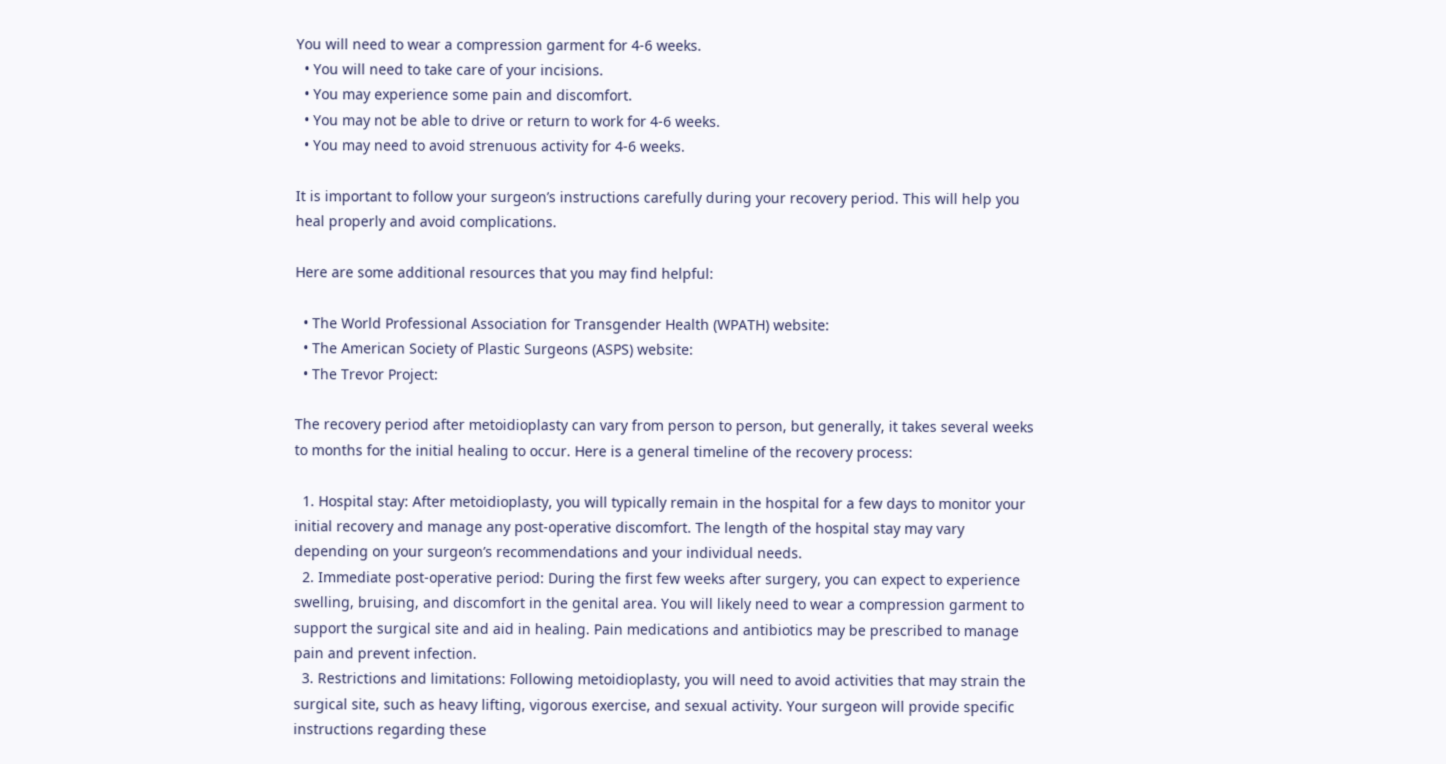You will need to wear a compression garment for 4-6 weeks.
  • You will need to take care of your incisions.
  • You may experience some pain and discomfort.
  • You may not be able to drive or return to work for 4-6 weeks.
  • You may need to avoid strenuous activity for 4-6 weeks.

It is important to follow your surgeon’s instructions carefully during your recovery period. This will help you heal properly and avoid complications.

Here are some additional resources that you may find helpful:

  • The World Professional Association for Transgender Health (WPATH) website:
  • The American Society of Plastic Surgeons (ASPS) website:
  • The Trevor Project:

The recovery period after metoidioplasty can vary from person to person, but generally, it takes several weeks to months for the initial healing to occur. Here is a general timeline of the recovery process:

  1. Hospital stay: After metoidioplasty, you will typically remain in the hospital for a few days to monitor your initial recovery and manage any post-operative discomfort. The length of the hospital stay may vary depending on your surgeon’s recommendations and your individual needs.
  2. Immediate post-operative period: During the first few weeks after surgery, you can expect to experience swelling, bruising, and discomfort in the genital area. You will likely need to wear a compression garment to support the surgical site and aid in healing. Pain medications and antibiotics may be prescribed to manage pain and prevent infection.
  3. Restrictions and limitations: Following metoidioplasty, you will need to avoid activities that may strain the surgical site, such as heavy lifting, vigorous exercise, and sexual activity. Your surgeon will provide specific instructions regarding these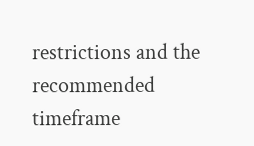restrictions and the recommended timeframe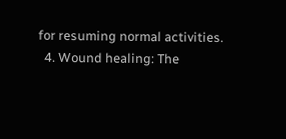for resuming normal activities.
  4. Wound healing: The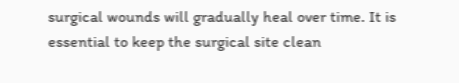surgical wounds will gradually heal over time. It is essential to keep the surgical site clean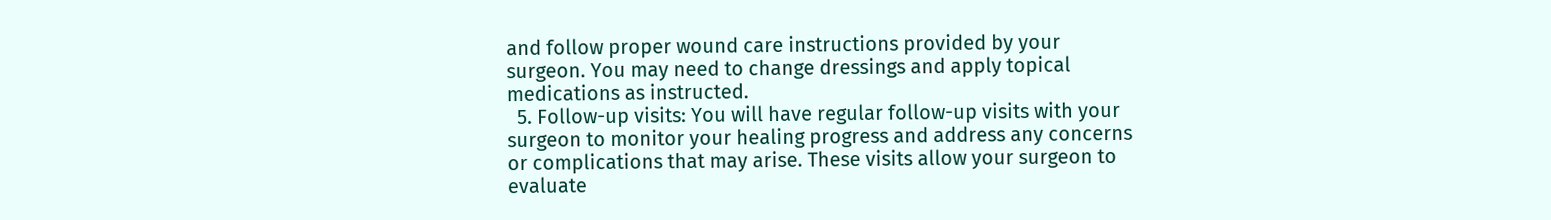and follow proper wound care instructions provided by your surgeon. You may need to change dressings and apply topical medications as instructed.
  5. Follow-up visits: You will have regular follow-up visits with your surgeon to monitor your healing progress and address any concerns or complications that may arise. These visits allow your surgeon to evaluate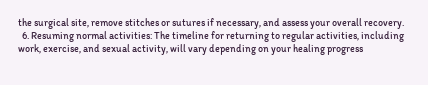the surgical site, remove stitches or sutures if necessary, and assess your overall recovery.
  6. Resuming normal activities: The timeline for returning to regular activities, including work, exercise, and sexual activity, will vary depending on your healing progress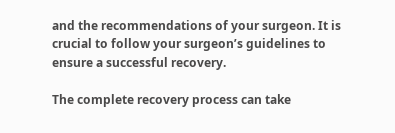and the recommendations of your surgeon. It is crucial to follow your surgeon’s guidelines to ensure a successful recovery.

The complete recovery process can take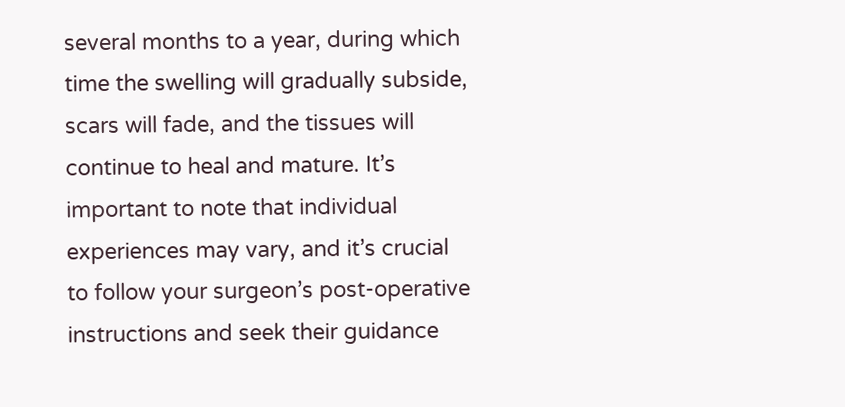several months to a year, during which time the swelling will gradually subside, scars will fade, and the tissues will continue to heal and mature. It’s important to note that individual experiences may vary, and it’s crucial to follow your surgeon’s post-operative instructions and seek their guidance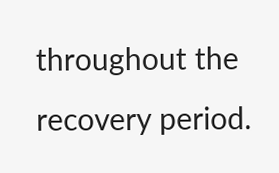throughout the recovery period.